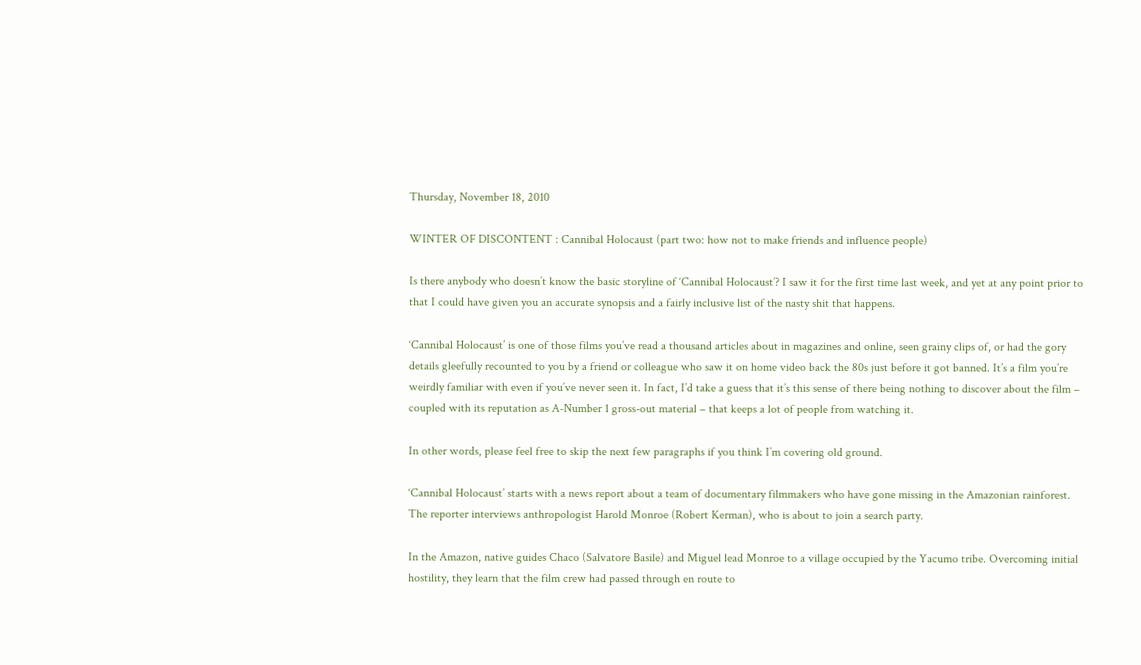Thursday, November 18, 2010

WINTER OF DISCONTENT : Cannibal Holocaust (part two: how not to make friends and influence people)

Is there anybody who doesn’t know the basic storyline of ‘Cannibal Holocaust’? I saw it for the first time last week, and yet at any point prior to that I could have given you an accurate synopsis and a fairly inclusive list of the nasty shit that happens.

‘Cannibal Holocaust’ is one of those films you’ve read a thousand articles about in magazines and online, seen grainy clips of, or had the gory details gleefully recounted to you by a friend or colleague who saw it on home video back the 80s just before it got banned. It’s a film you’re weirdly familiar with even if you’ve never seen it. In fact, I’d take a guess that it’s this sense of there being nothing to discover about the film – coupled with its reputation as A-Number 1 gross-out material – that keeps a lot of people from watching it.

In other words, please feel free to skip the next few paragraphs if you think I’m covering old ground.

‘Cannibal Holocaust’ starts with a news report about a team of documentary filmmakers who have gone missing in the Amazonian rainforest. The reporter interviews anthropologist Harold Monroe (Robert Kerman), who is about to join a search party.

In the Amazon, native guides Chaco (Salvatore Basile) and Miguel lead Monroe to a village occupied by the Yacumo tribe. Overcoming initial hostility, they learn that the film crew had passed through en route to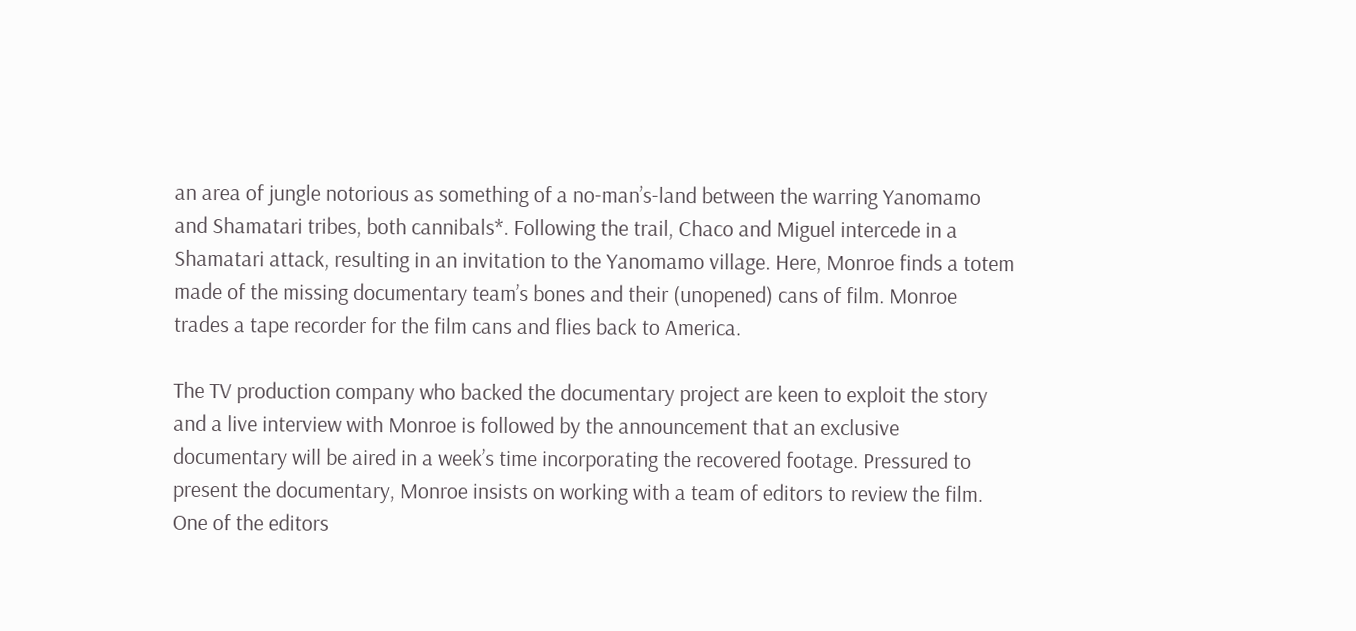an area of jungle notorious as something of a no-man’s-land between the warring Yanomamo and Shamatari tribes, both cannibals*. Following the trail, Chaco and Miguel intercede in a Shamatari attack, resulting in an invitation to the Yanomamo village. Here, Monroe finds a totem made of the missing documentary team’s bones and their (unopened) cans of film. Monroe trades a tape recorder for the film cans and flies back to America.

The TV production company who backed the documentary project are keen to exploit the story and a live interview with Monroe is followed by the announcement that an exclusive documentary will be aired in a week’s time incorporating the recovered footage. Pressured to present the documentary, Monroe insists on working with a team of editors to review the film. One of the editors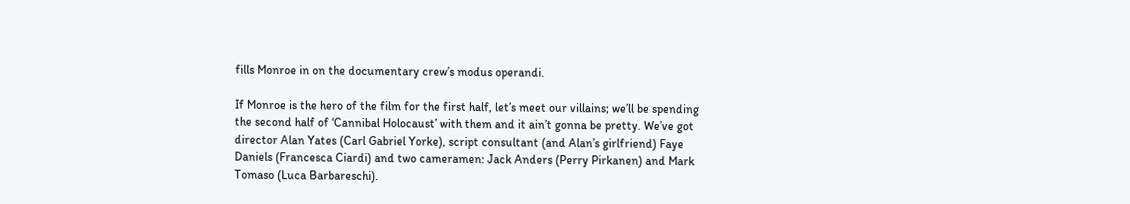fills Monroe in on the documentary crew’s modus operandi.

If Monroe is the hero of the film for the first half, let’s meet our villains; we’ll be spending the second half of ‘Cannibal Holocaust’ with them and it ain’t gonna be pretty. We’ve got director Alan Yates (Carl Gabriel Yorke), script consultant (and Alan’s girlfriend) Faye Daniels (Francesca Ciardi) and two cameramen: Jack Anders (Perry Pirkanen) and Mark Tomaso (Luca Barbareschi).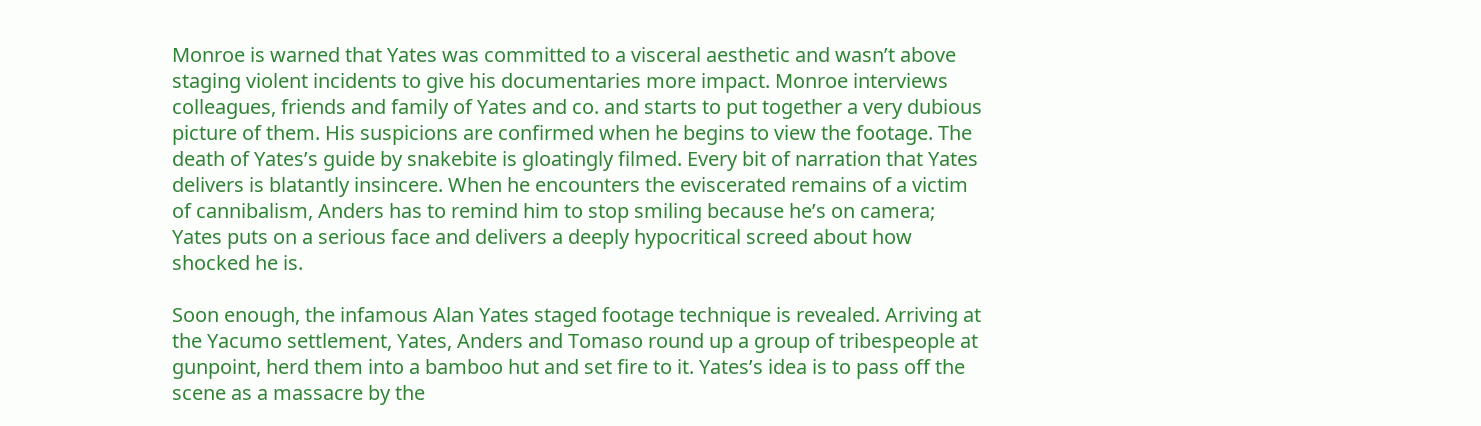Monroe is warned that Yates was committed to a visceral aesthetic and wasn’t above staging violent incidents to give his documentaries more impact. Monroe interviews colleagues, friends and family of Yates and co. and starts to put together a very dubious picture of them. His suspicions are confirmed when he begins to view the footage. The death of Yates’s guide by snakebite is gloatingly filmed. Every bit of narration that Yates delivers is blatantly insincere. When he encounters the eviscerated remains of a victim of cannibalism, Anders has to remind him to stop smiling because he’s on camera; Yates puts on a serious face and delivers a deeply hypocritical screed about how shocked he is.

Soon enough, the infamous Alan Yates staged footage technique is revealed. Arriving at the Yacumo settlement, Yates, Anders and Tomaso round up a group of tribespeople at gunpoint, herd them into a bamboo hut and set fire to it. Yates’s idea is to pass off the scene as a massacre by the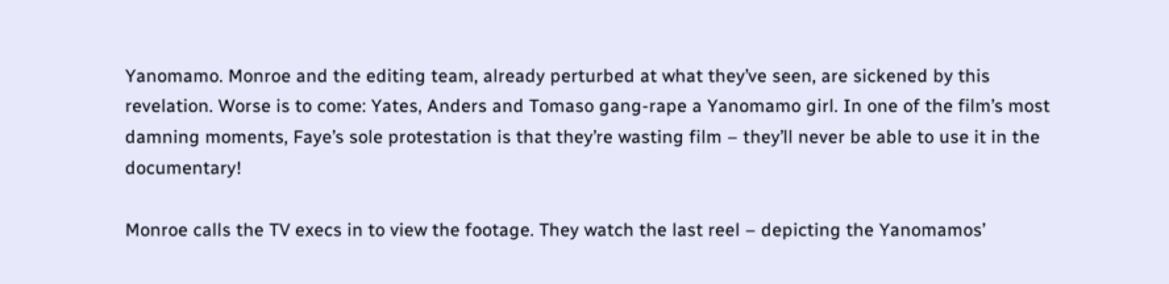Yanomamo. Monroe and the editing team, already perturbed at what they’ve seen, are sickened by this revelation. Worse is to come: Yates, Anders and Tomaso gang-rape a Yanomamo girl. In one of the film’s most damning moments, Faye’s sole protestation is that they’re wasting film – they’ll never be able to use it in the documentary!

Monroe calls the TV execs in to view the footage. They watch the last reel – depicting the Yanomamos’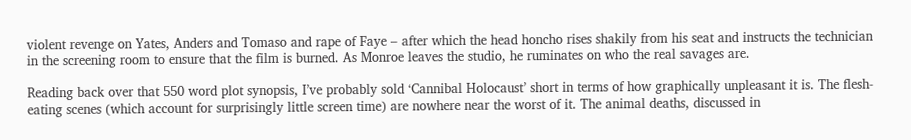violent revenge on Yates, Anders and Tomaso and rape of Faye – after which the head honcho rises shakily from his seat and instructs the technician in the screening room to ensure that the film is burned. As Monroe leaves the studio, he ruminates on who the real savages are.

Reading back over that 550 word plot synopsis, I’ve probably sold ‘Cannibal Holocaust’ short in terms of how graphically unpleasant it is. The flesh-eating scenes (which account for surprisingly little screen time) are nowhere near the worst of it. The animal deaths, discussed in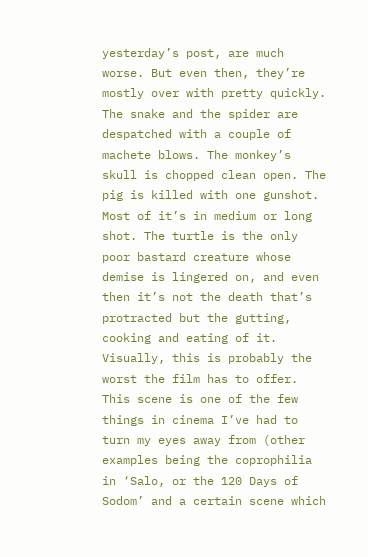yesterday’s post, are much worse. But even then, they’re mostly over with pretty quickly. The snake and the spider are despatched with a couple of machete blows. The monkey’s skull is chopped clean open. The pig is killed with one gunshot. Most of it’s in medium or long shot. The turtle is the only poor bastard creature whose demise is lingered on, and even then it’s not the death that’s protracted but the gutting, cooking and eating of it. Visually, this is probably the worst the film has to offer. This scene is one of the few things in cinema I’ve had to turn my eyes away from (other examples being the coprophilia in ‘Salo, or the 120 Days of Sodom’ and a certain scene which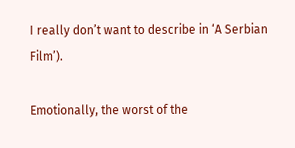I really don’t want to describe in ‘A Serbian Film’).

Emotionally, the worst of the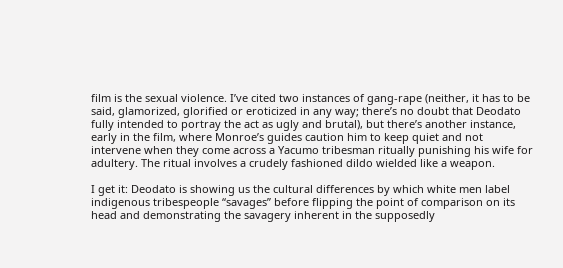film is the sexual violence. I’ve cited two instances of gang-rape (neither, it has to be said, glamorized, glorified or eroticized in any way; there’s no doubt that Deodato fully intended to portray the act as ugly and brutal), but there’s another instance, early in the film, where Monroe’s guides caution him to keep quiet and not intervene when they come across a Yacumo tribesman ritually punishing his wife for adultery. The ritual involves a crudely fashioned dildo wielded like a weapon.

I get it: Deodato is showing us the cultural differences by which white men label indigenous tribespeople “savages” before flipping the point of comparison on its head and demonstrating the savagery inherent in the supposedly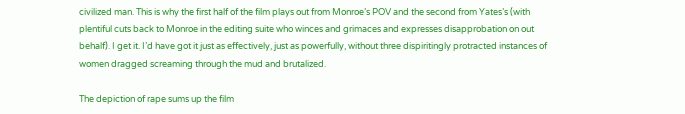civilized man. This is why the first half of the film plays out from Monroe’s POV and the second from Yates’s (with plentiful cuts back to Monroe in the editing suite who winces and grimaces and expresses disapprobation on out behalf). I get it. I’d have got it just as effectively, just as powerfully, without three dispiritingly protracted instances of women dragged screaming through the mud and brutalized.

The depiction of rape sums up the film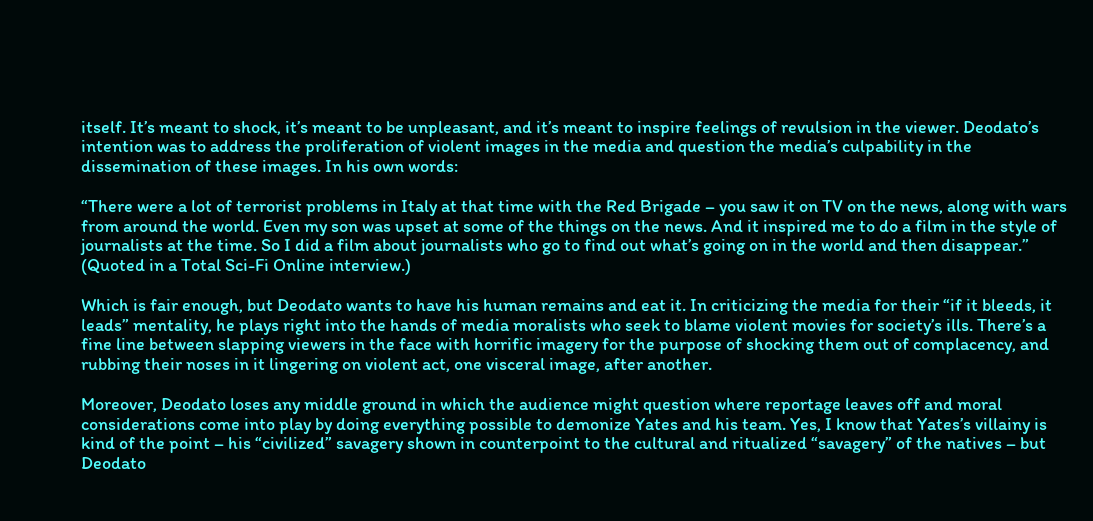itself. It’s meant to shock, it’s meant to be unpleasant, and it’s meant to inspire feelings of revulsion in the viewer. Deodato’s intention was to address the proliferation of violent images in the media and question the media’s culpability in the dissemination of these images. In his own words:

“There were a lot of terrorist problems in Italy at that time with the Red Brigade – you saw it on TV on the news, along with wars from around the world. Even my son was upset at some of the things on the news. And it inspired me to do a film in the style of journalists at the time. So I did a film about journalists who go to find out what’s going on in the world and then disappear.” (Quoted in a Total Sci-Fi Online interview.)

Which is fair enough, but Deodato wants to have his human remains and eat it. In criticizing the media for their “if it bleeds, it leads” mentality, he plays right into the hands of media moralists who seek to blame violent movies for society’s ills. There’s a fine line between slapping viewers in the face with horrific imagery for the purpose of shocking them out of complacency, and rubbing their noses in it lingering on violent act, one visceral image, after another.

Moreover, Deodato loses any middle ground in which the audience might question where reportage leaves off and moral considerations come into play by doing everything possible to demonize Yates and his team. Yes, I know that Yates’s villainy is kind of the point – his “civilized” savagery shown in counterpoint to the cultural and ritualized “savagery” of the natives – but Deodato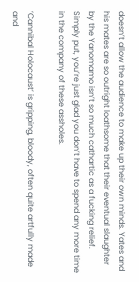doesn’t allow the audience to make up their own minds. Yates and his mates are so outright loathsome that their eventual slaughter by the Yanomamo isn’t so much cathartic as a fucking relief. Simply put, you’re just glad you don’t have to spend any more time in the company of these assholes.

‘Cannibal Holocaust’ is gripping, bloody, often quite artfully made and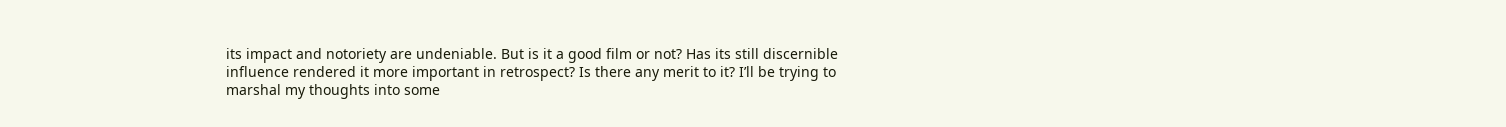its impact and notoriety are undeniable. But is it a good film or not? Has its still discernible influence rendered it more important in retrospect? Is there any merit to it? I’ll be trying to marshal my thoughts into some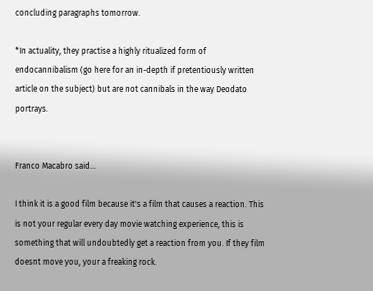concluding paragraphs tomorrow.

*In actuality, they practise a highly ritualized form of endocannibalism (go here for an in-depth if pretentiously written article on the subject) but are not cannibals in the way Deodato portrays.


Franco Macabro said...

I think it is a good film because it's a film that causes a reaction. This is not your regular every day movie watching experience, this is something that will undoubtedly get a reaction from you. If they film doesnt move you, your a freaking rock.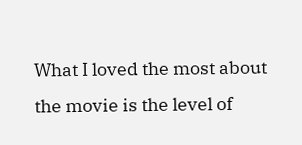What I loved the most about the movie is the level of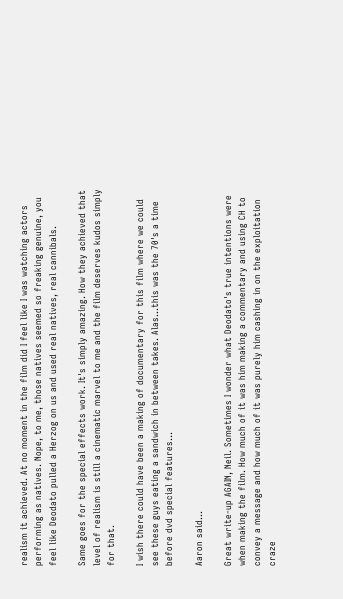realism it achieved. At no moment in the film did I feel like I was watching actors performing as natives. Nope, to me, those natives seemed so freaking genuine, you feel like Deodato pulled a Herzog on us and used real natives, real cannibals.

Same goes for the special effects work. It's simply amazing. How they achieved that level of realism is still a cinematic marvel to me and the film deserves kudos simply for that.

I wish there could have been a making of documentary for this film where we could see these guys eating a sandwich in between takes. Alas...this was the 70's a time before dvd special features...

Aaron said...

Great write-up AGAIN, Neil. Sometimes I wonder what Deodato's true intentions were when making the film. How much of it was him making a commentary and using CH to convey a message and how much of it was purely him cashing in on the exploitation craze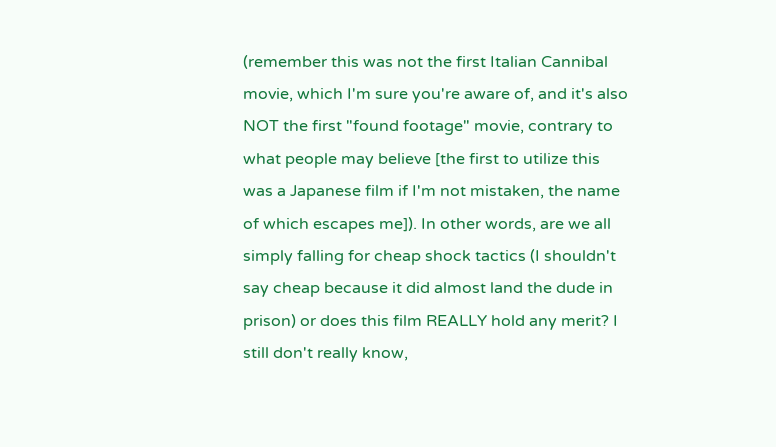(remember this was not the first Italian Cannibal movie, which I'm sure you're aware of, and it's also NOT the first "found footage" movie, contrary to what people may believe [the first to utilize this was a Japanese film if I'm not mistaken, the name of which escapes me]). In other words, are we all simply falling for cheap shock tactics (I shouldn't say cheap because it did almost land the dude in prison) or does this film REALLY hold any merit? I still don't really know,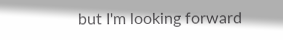but I'm looking forward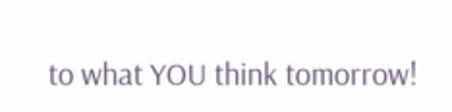to what YOU think tomorrow!